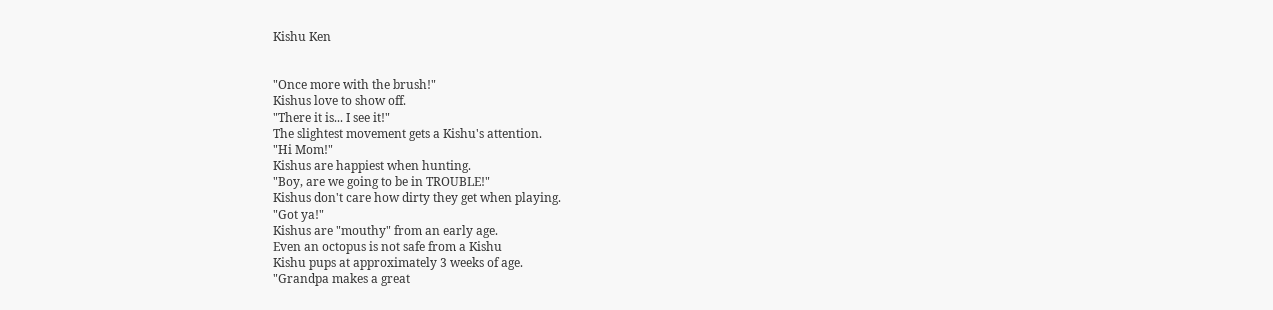Kishu Ken


"Once more with the brush!"
Kishus love to show off.
"There it is... I see it!"
The slightest movement gets a Kishu's attention.
"Hi Mom!"
Kishus are happiest when hunting.
"Boy, are we going to be in TROUBLE!"
Kishus don't care how dirty they get when playing.
"Got ya!"
Kishus are "mouthy" from an early age.
Even an octopus is not safe from a Kishu
Kishu pups at approximately 3 weeks of age.
"Grandpa makes a great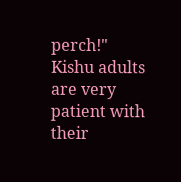perch!"
Kishu adults are very patient with their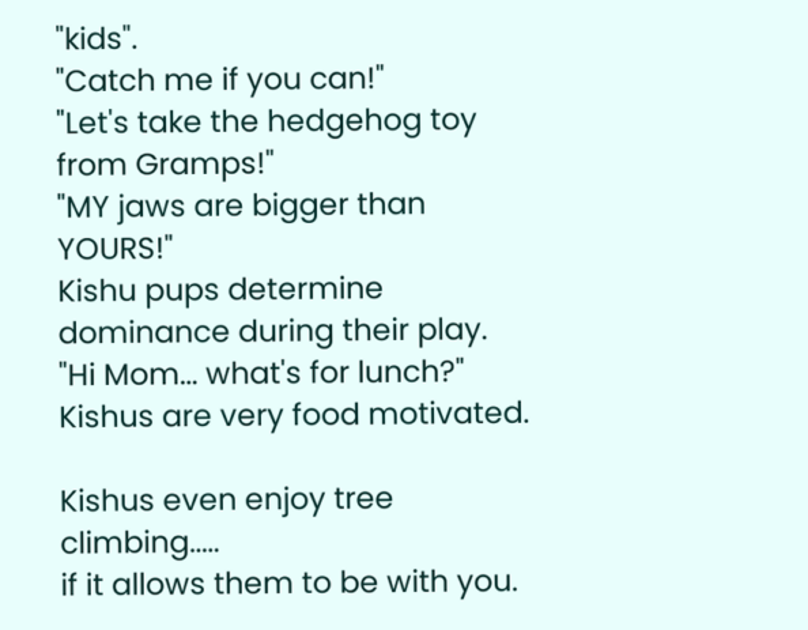"kids".
"Catch me if you can!"
"Let's take the hedgehog toy from Gramps!"
"MY jaws are bigger than YOURS!"
Kishu pups determine dominance during their play.
"Hi Mom... what's for lunch?"
Kishus are very food motivated.

Kishus even enjoy tree climbing.....
if it allows them to be with you.